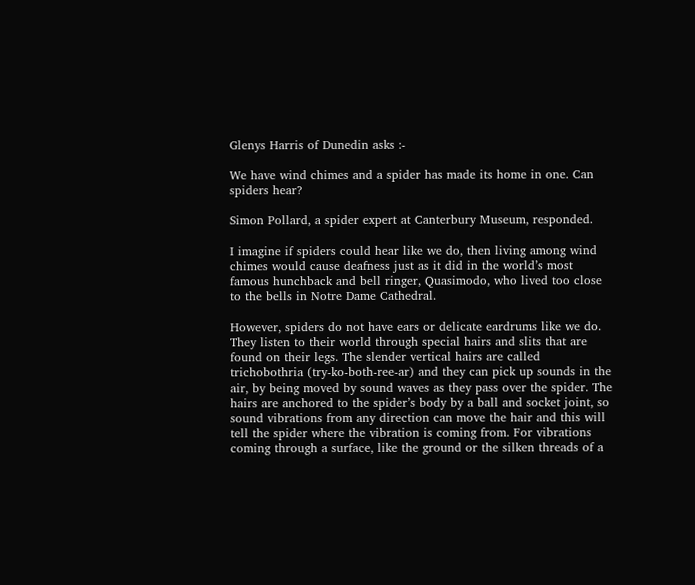Glenys Harris of Dunedin asks :-

We have wind chimes and a spider has made its home in one. Can spiders hear?

Simon Pollard, a spider expert at Canterbury Museum, responded.

I imagine if spiders could hear like we do, then living among wind chimes would cause deafness just as it did in the world’s most famous hunchback and bell ringer, Quasimodo, who lived too close to the bells in Notre Dame Cathedral.

However, spiders do not have ears or delicate eardrums like we do. They listen to their world through special hairs and slits that are found on their legs. The slender vertical hairs are called trichobothria (try-ko-both-ree-ar) and they can pick up sounds in the air, by being moved by sound waves as they pass over the spider. The hairs are anchored to the spider’s body by a ball and socket joint, so sound vibrations from any direction can move the hair and this will tell the spider where the vibration is coming from. For vibrations coming through a surface, like the ground or the silken threads of a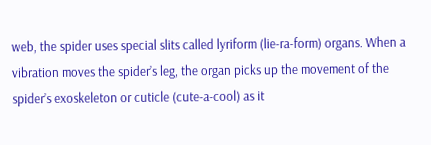web, the spider uses special slits called lyriform (lie-ra-form) organs. When a vibration moves the spider’s leg, the organ picks up the movement of the spider’s exoskeleton or cuticle (cute-a-cool) as it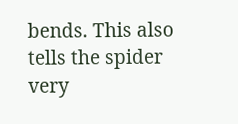bends. This also tells the spider very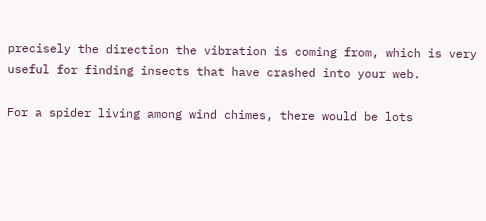precisely the direction the vibration is coming from, which is very useful for finding insects that have crashed into your web.

For a spider living among wind chimes, there would be lots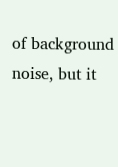of background noise, but it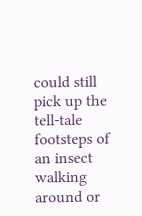could still pick up the tell-tale footsteps of an insect walking around or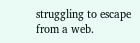struggling to escape from a web.